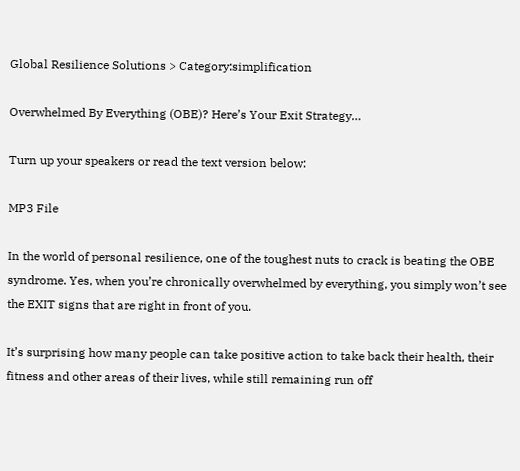Global Resilience Solutions > Category:simplification

Overwhelmed By Everything (OBE)? Here’s Your Exit Strategy…

Turn up your speakers or read the text version below:

MP3 File

In the world of personal resilience, one of the toughest nuts to crack is beating the OBE syndrome. Yes, when you’re chronically overwhelmed by everything, you simply won’t see the EXIT signs that are right in front of you.

It’s surprising how many people can take positive action to take back their health, their fitness and other areas of their lives, while still remaining run off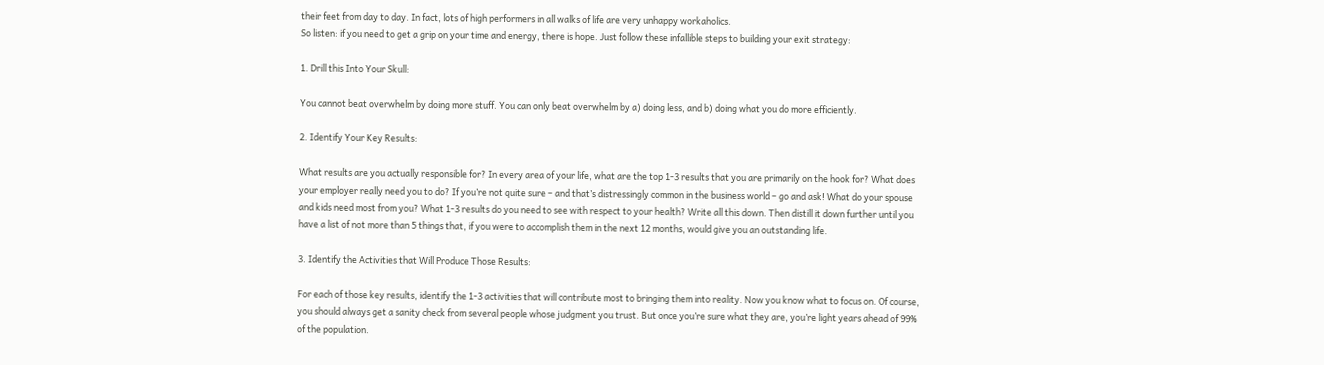their feet from day to day. In fact, lots of high performers in all walks of life are very unhappy workaholics.
So listen: if you need to get a grip on your time and energy, there is hope. Just follow these infallible steps to building your exit strategy:

1. Drill this Into Your Skull:

You cannot beat overwhelm by doing more stuff. You can only beat overwhelm by a) doing less, and b) doing what you do more efficiently.

2. Identify Your Key Results:

What results are you actually responsible for? In every area of your life, what are the top 1-3 results that you are primarily on the hook for? What does your employer really need you to do? If you’re not quite sure – and that’s distressingly common in the business world – go and ask! What do your spouse and kids need most from you? What 1-3 results do you need to see with respect to your health? Write all this down. Then distill it down further until you have a list of not more than 5 things that, if you were to accomplish them in the next 12 months, would give you an outstanding life.

3. Identify the Activities that Will Produce Those Results:

For each of those key results, identify the 1-3 activities that will contribute most to bringing them into reality. Now you know what to focus on. Of course, you should always get a sanity check from several people whose judgment you trust. But once you’re sure what they are, you’re light years ahead of 99% of the population.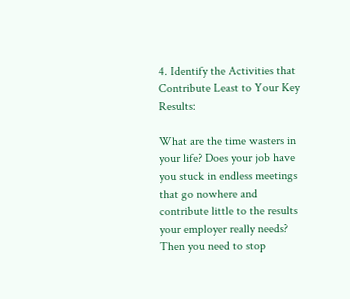4. Identify the Activities that Contribute Least to Your Key Results:

What are the time wasters in your life? Does your job have you stuck in endless meetings that go nowhere and contribute little to the results your employer really needs? Then you need to stop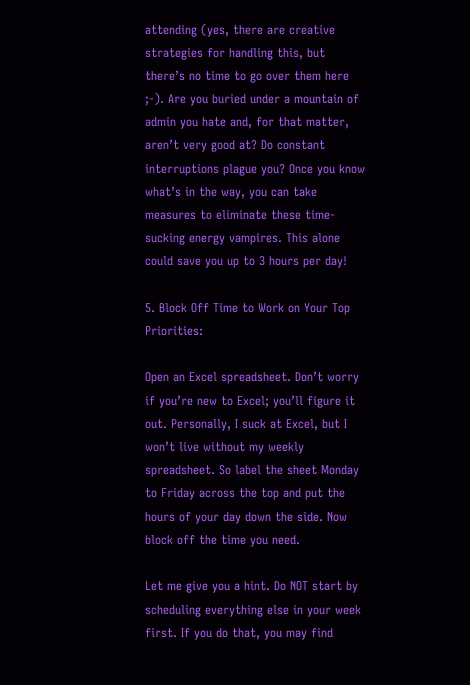attending (yes, there are creative strategies for handling this, but there’s no time to go over them here ;-). Are you buried under a mountain of admin you hate and, for that matter, aren’t very good at? Do constant interruptions plague you? Once you know what’s in the way, you can take measures to eliminate these time-sucking energy vampires. This alone could save you up to 3 hours per day!

5. Block Off Time to Work on Your Top Priorities:

Open an Excel spreadsheet. Don’t worry if you’re new to Excel; you’ll figure it out. Personally, I suck at Excel, but I won’t live without my weekly spreadsheet. So label the sheet Monday to Friday across the top and put the hours of your day down the side. Now block off the time you need.

Let me give you a hint. Do NOT start by scheduling everything else in your week first. If you do that, you may find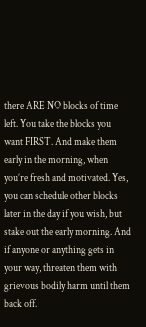there ARE NO blocks of time left. You take the blocks you want FIRST. And make them early in the morning, when you’re fresh and motivated. Yes, you can schedule other blocks later in the day if you wish, but stake out the early morning. And if anyone or anything gets in your way, threaten them with grievous bodily harm until them back off.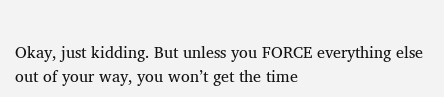Okay, just kidding. But unless you FORCE everything else out of your way, you won’t get the time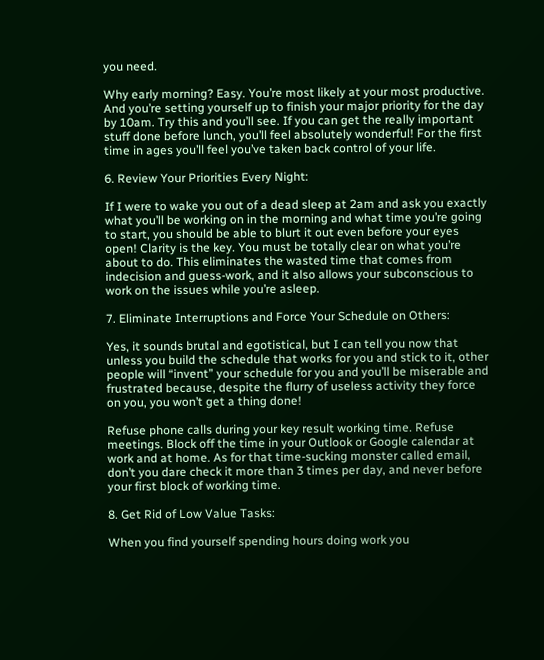you need.

Why early morning? Easy. You’re most likely at your most productive. And you’re setting yourself up to finish your major priority for the day by 10am. Try this and you’ll see. If you can get the really important stuff done before lunch, you’ll feel absolutely wonderful! For the first time in ages you’ll feel you’ve taken back control of your life.

6. Review Your Priorities Every Night:

If I were to wake you out of a dead sleep at 2am and ask you exactly what you’ll be working on in the morning and what time you’re going to start, you should be able to blurt it out even before your eyes open! Clarity is the key. You must be totally clear on what you’re about to do. This eliminates the wasted time that comes from indecision and guess-work, and it also allows your subconscious to work on the issues while you’re asleep.

7. Eliminate Interruptions and Force Your Schedule on Others:

Yes, it sounds brutal and egotistical, but I can tell you now that unless you build the schedule that works for you and stick to it, other people will “invent” your schedule for you and you’ll be miserable and frustrated because, despite the flurry of useless activity they force on you, you won’t get a thing done!

Refuse phone calls during your key result working time. Refuse meetings. Block off the time in your Outlook or Google calendar at work and at home. As for that time-sucking monster called email, don’t you dare check it more than 3 times per day, and never before your first block of working time.

8. Get Rid of Low Value Tasks:

When you find yourself spending hours doing work you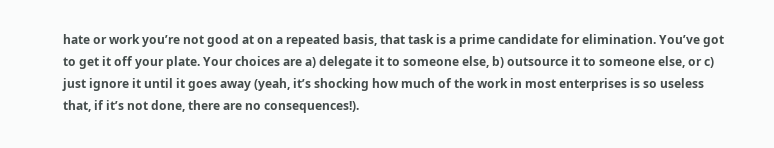hate or work you’re not good at on a repeated basis, that task is a prime candidate for elimination. You’ve got to get it off your plate. Your choices are a) delegate it to someone else, b) outsource it to someone else, or c) just ignore it until it goes away (yeah, it’s shocking how much of the work in most enterprises is so useless that, if it’s not done, there are no consequences!).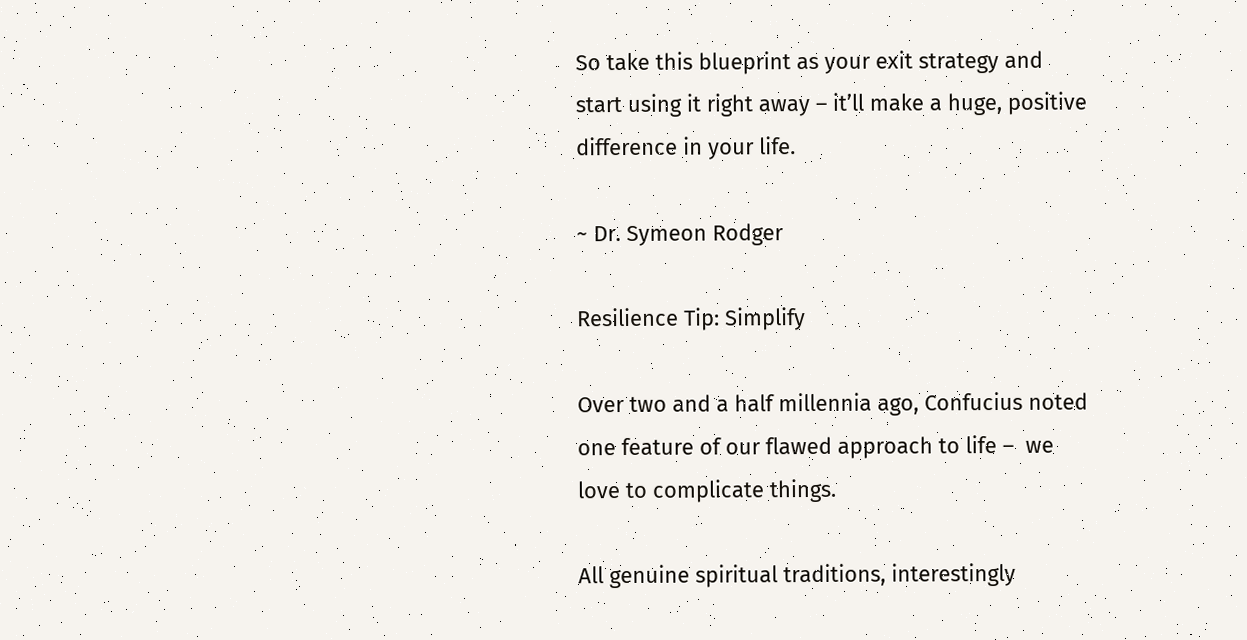So take this blueprint as your exit strategy and start using it right away – it’ll make a huge, positive difference in your life.

~ Dr. Symeon Rodger

Resilience Tip: Simplify

Over two and a half millennia ago, Confucius noted one feature of our flawed approach to life –  we love to complicate things.

All genuine spiritual traditions, interestingly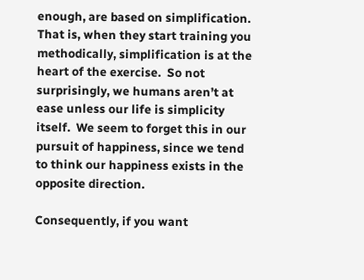enough, are based on simplification.  That is, when they start training you methodically, simplification is at the heart of the exercise.  So not surprisingly, we humans aren’t at ease unless our life is simplicity itself.  We seem to forget this in our pursuit of happiness, since we tend to think our happiness exists in the opposite direction.

Consequently, if you want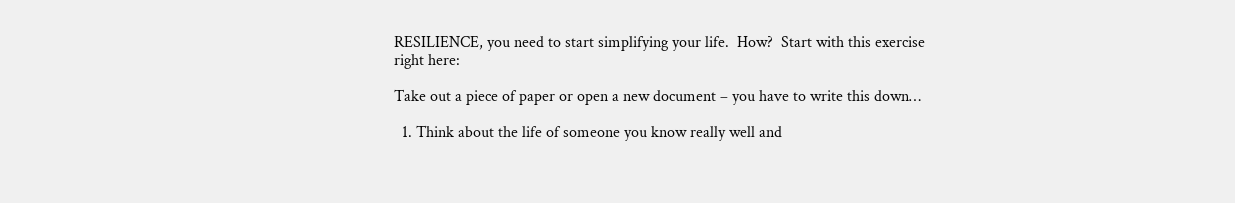RESILIENCE, you need to start simplifying your life.  How?  Start with this exercise right here:

Take out a piece of paper or open a new document – you have to write this down…

  1. Think about the life of someone you know really well and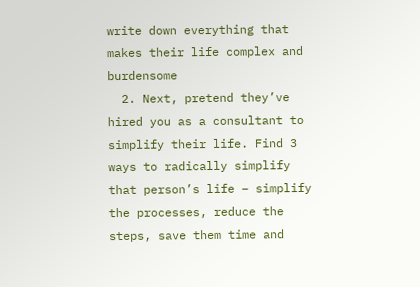write down everything that makes their life complex and burdensome
  2. Next, pretend they’ve hired you as a consultant to simplify their life. Find 3 ways to radically simplify that person’s life – simplify the processes, reduce the steps, save them time and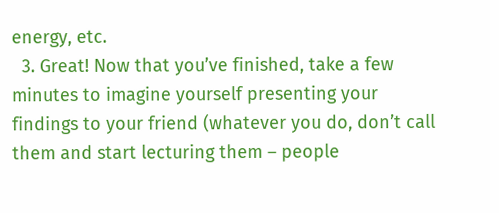energy, etc.
  3. Great! Now that you’ve finished, take a few minutes to imagine yourself presenting your findings to your friend (whatever you do, don’t call them and start lecturing them – people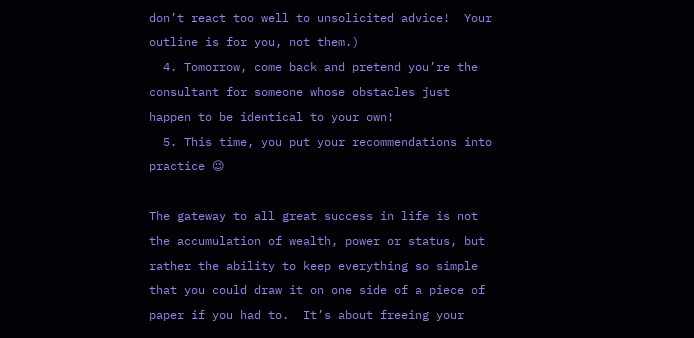don’t react too well to unsolicited advice!  Your outline is for you, not them.)
  4. Tomorrow, come back and pretend you’re the consultant for someone whose obstacles just happen to be identical to your own!
  5. This time, you put your recommendations into practice 😉

The gateway to all great success in life is not the accumulation of wealth, power or status, but rather the ability to keep everything so simple that you could draw it on one side of a piece of paper if you had to.  It’s about freeing your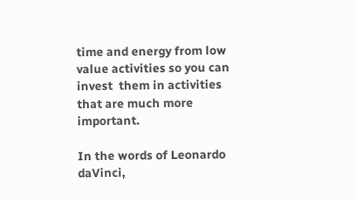time and energy from low value activities so you can invest  them in activities that are much more important.

In the words of Leonardo daVinci,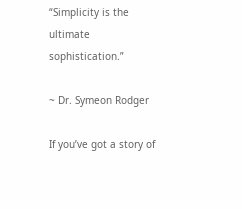“Simplicity is the ultimate sophistication.”

~ Dr. Symeon Rodger

If you’ve got a story of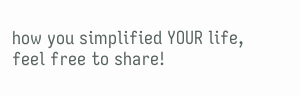how you simplified YOUR life, feel free to share!